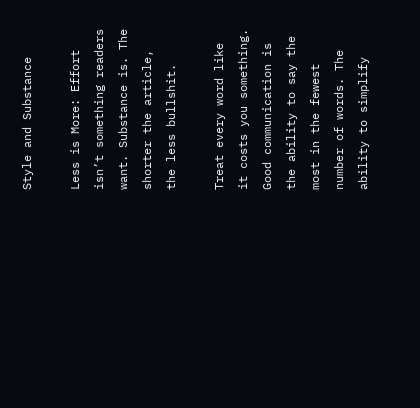Style and Substance

Less is More: Effort isn’t something readers want. Substance is. The shorter the article, the less bullshit.

Treat every word like it costs you something. Good communication is the ability to say the most in the fewest number of words. The ability to simplify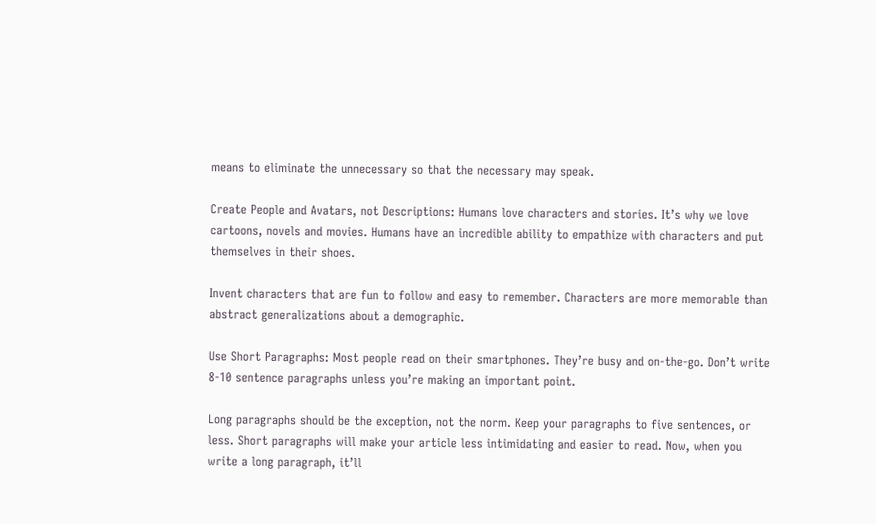means to eliminate the unnecessary so that the necessary may speak.

Create People and Avatars, not Descriptions: Humans love characters and stories. It’s why we love cartoons, novels and movies. Humans have an incredible ability to empathize with characters and put themselves in their shoes.

Invent characters that are fun to follow and easy to remember. Characters are more memorable than abstract generalizations about a demographic.

Use Short Paragraphs: Most people read on their smartphones. They’re busy and on-the-go. Don’t write 8-10 sentence paragraphs unless you’re making an important point.

Long paragraphs should be the exception, not the norm. Keep your paragraphs to five sentences, or less. Short paragraphs will make your article less intimidating and easier to read. Now, when you write a long paragraph, it’ll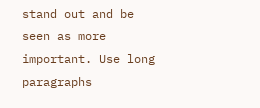stand out and be seen as more important. Use long paragraphs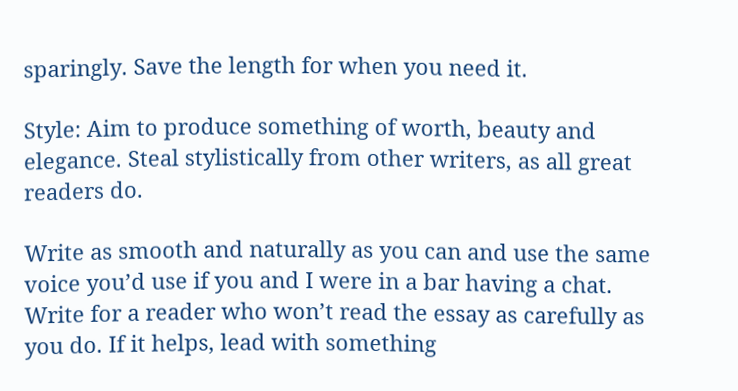sparingly. Save the length for when you need it.

Style: Aim to produce something of worth, beauty and elegance. Steal stylistically from other writers, as all great readers do.

Write as smooth and naturally as you can and use the same voice you’d use if you and I were in a bar having a chat. Write for a reader who won’t read the essay as carefully as you do. If it helps, lead with something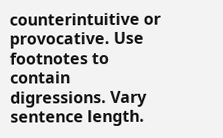counterintuitive or provocative. Use footnotes to contain digressions. Vary sentence length.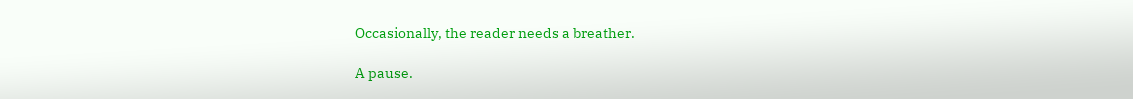Occasionally, the reader needs a breather.

A pause.